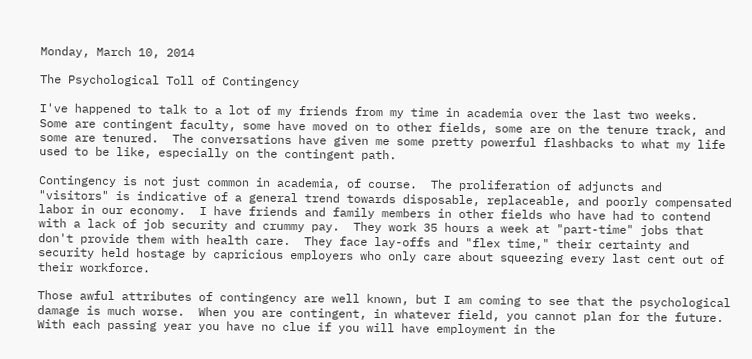Monday, March 10, 2014

The Psychological Toll of Contingency

I've happened to talk to a lot of my friends from my time in academia over the last two weeks.  Some are contingent faculty, some have moved on to other fields, some are on the tenure track, and some are tenured.  The conversations have given me some pretty powerful flashbacks to what my life used to be like, especially on the contingent path.

Contingency is not just common in academia, of course.  The proliferation of adjuncts and "visitors" is indicative of a general trend towards disposable, replaceable, and poorly compensated labor in our economy.  I have friends and family members in other fields who have had to contend with a lack of job security and crummy pay.  They work 35 hours a week at "part-time" jobs that don't provide them with health care.  They face lay-offs and "flex time," their certainty and security held hostage by capricious employers who only care about squeezing every last cent out of their workforce.

Those awful attributes of contingency are well known, but I am coming to see that the psychological damage is much worse.  When you are contingent, in whatever field, you cannot plan for the future.  With each passing year you have no clue if you will have employment in the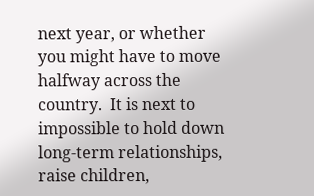next year, or whether you might have to move halfway across the country.  It is next to impossible to hold down long-term relationships, raise children,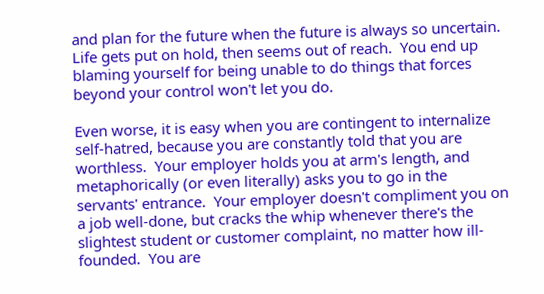and plan for the future when the future is always so uncertain.  Life gets put on hold, then seems out of reach.  You end up blaming yourself for being unable to do things that forces beyond your control won't let you do.

Even worse, it is easy when you are contingent to internalize self-hatred, because you are constantly told that you are worthless.  Your employer holds you at arm's length, and metaphorically (or even literally) asks you to go in the servants' entrance.  Your employer doesn't compliment you on a job well-done, but cracks the whip whenever there's the slightest student or customer complaint, no matter how ill-founded.  You are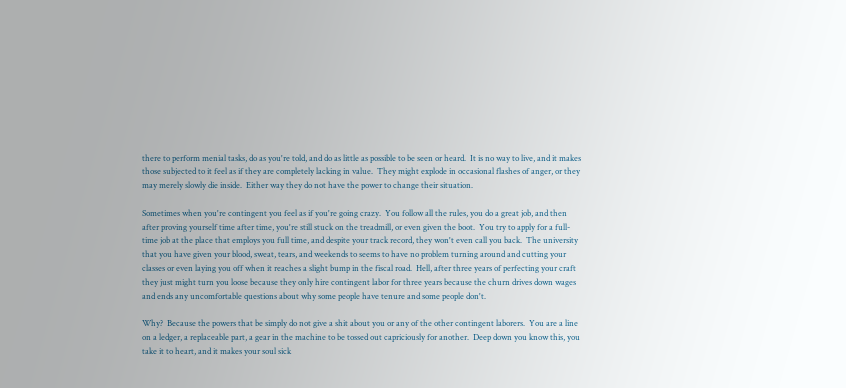there to perform menial tasks, do as you're told, and do as little as possible to be seen or heard.  It is no way to live, and it makes those subjected to it feel as if they are completely lacking in value.  They might explode in occasional flashes of anger, or they may merely slowly die inside.  Either way they do not have the power to change their situation.

Sometimes when you're contingent you feel as if you're going crazy.  You follow all the rules, you do a great job, and then after proving yourself time after time, you're still stuck on the treadmill, or even given the boot.  You try to apply for a full-time job at the place that employs you full time, and despite your track record, they won't even call you back.  The university that you have given your blood, sweat, tears, and weekends to seems to have no problem turning around and cutting your classes or even laying you off when it reaches a slight bump in the fiscal road.  Hell, after three years of perfecting your craft they just might turn you loose because they only hire contingent labor for three years because the churn drives down wages and ends any uncomfortable questions about why some people have tenure and some people don't.

Why?  Because the powers that be simply do not give a shit about you or any of the other contingent laborers.  You are a line on a ledger, a replaceable part, a gear in the machine to be tossed out capriciously for another.  Deep down you know this, you take it to heart, and it makes your soul sick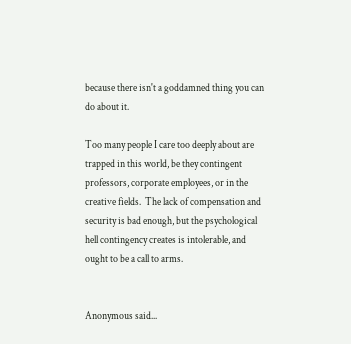because there isn't a goddamned thing you can do about it.

Too many people I care too deeply about are trapped in this world, be they contingent professors, corporate employees, or in the creative fields.  The lack of compensation and security is bad enough, but the psychological hell contingency creates is intolerable, and ought to be a call to arms.


Anonymous said...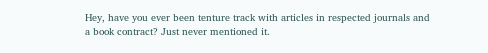Hey, have you ever been tenture track with articles in respected journals and a book contract? Just never mentioned it.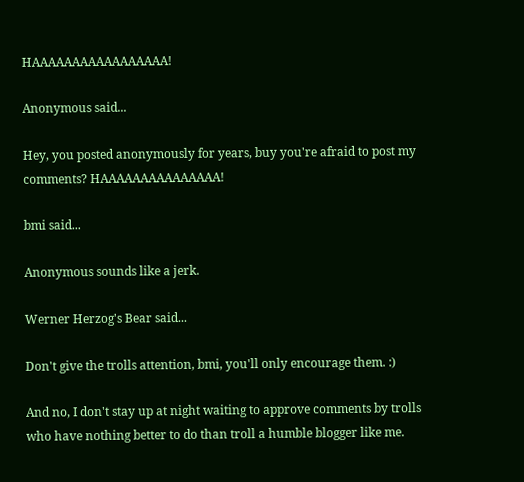HAAAAAAAAAAAAAAAAA!

Anonymous said...

Hey, you posted anonymously for years, buy you're afraid to post my comments? HAAAAAAAAAAAAAAA!

bmi said...

Anonymous sounds like a jerk.

Werner Herzog's Bear said...

Don't give the trolls attention, bmi, you'll only encourage them. :)

And no, I don't stay up at night waiting to approve comments by trolls who have nothing better to do than troll a humble blogger like me.